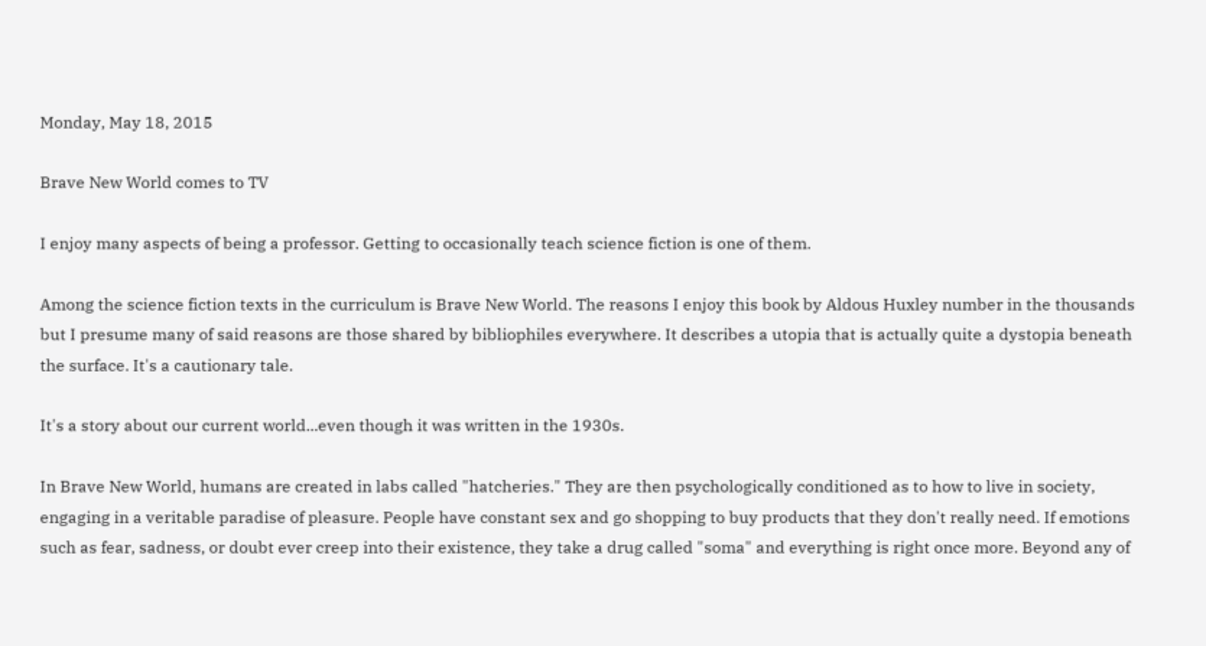Monday, May 18, 2015

Brave New World comes to TV

I enjoy many aspects of being a professor. Getting to occasionally teach science fiction is one of them.

Among the science fiction texts in the curriculum is Brave New World. The reasons I enjoy this book by Aldous Huxley number in the thousands but I presume many of said reasons are those shared by bibliophiles everywhere. It describes a utopia that is actually quite a dystopia beneath the surface. It's a cautionary tale.

It's a story about our current world...even though it was written in the 1930s.

In Brave New World, humans are created in labs called "hatcheries." They are then psychologically conditioned as to how to live in society, engaging in a veritable paradise of pleasure. People have constant sex and go shopping to buy products that they don't really need. If emotions such as fear, sadness, or doubt ever creep into their existence, they take a drug called "soma" and everything is right once more. Beyond any of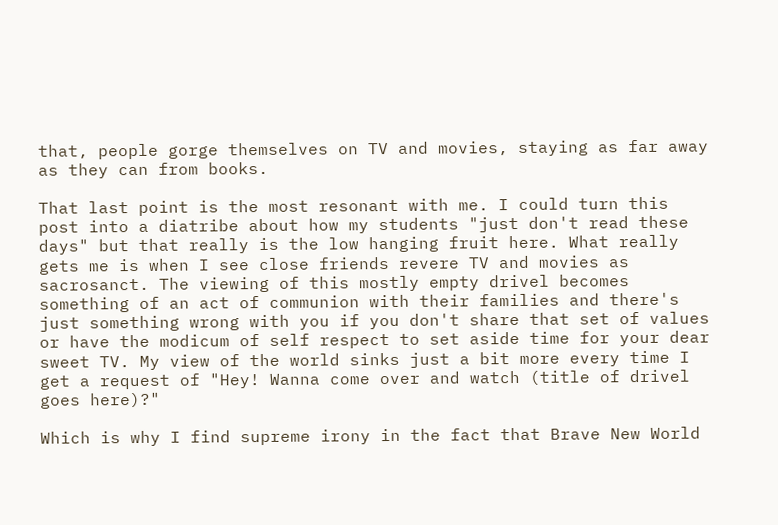that, people gorge themselves on TV and movies, staying as far away as they can from books.

That last point is the most resonant with me. I could turn this post into a diatribe about how my students "just don't read these days" but that really is the low hanging fruit here. What really gets me is when I see close friends revere TV and movies as sacrosanct. The viewing of this mostly empty drivel becomes something of an act of communion with their families and there's just something wrong with you if you don't share that set of values or have the modicum of self respect to set aside time for your dear sweet TV. My view of the world sinks just a bit more every time I get a request of "Hey! Wanna come over and watch (title of drivel goes here)?"

Which is why I find supreme irony in the fact that Brave New World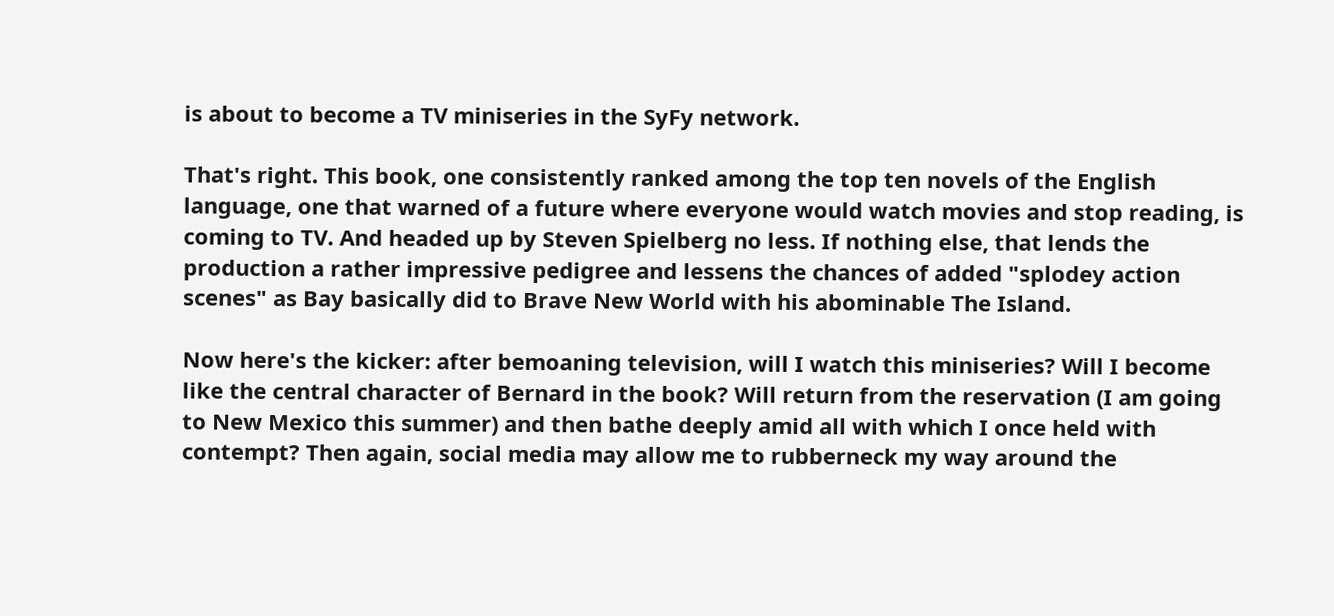is about to become a TV miniseries in the SyFy network.

That's right. This book, one consistently ranked among the top ten novels of the English language, one that warned of a future where everyone would watch movies and stop reading, is coming to TV. And headed up by Steven Spielberg no less. If nothing else, that lends the production a rather impressive pedigree and lessens the chances of added "splodey action scenes" as Bay basically did to Brave New World with his abominable The Island.

Now here's the kicker: after bemoaning television, will I watch this miniseries? Will I become like the central character of Bernard in the book? Will return from the reservation (I am going to New Mexico this summer) and then bathe deeply amid all with which I once held with contempt? Then again, social media may allow me to rubberneck my way around the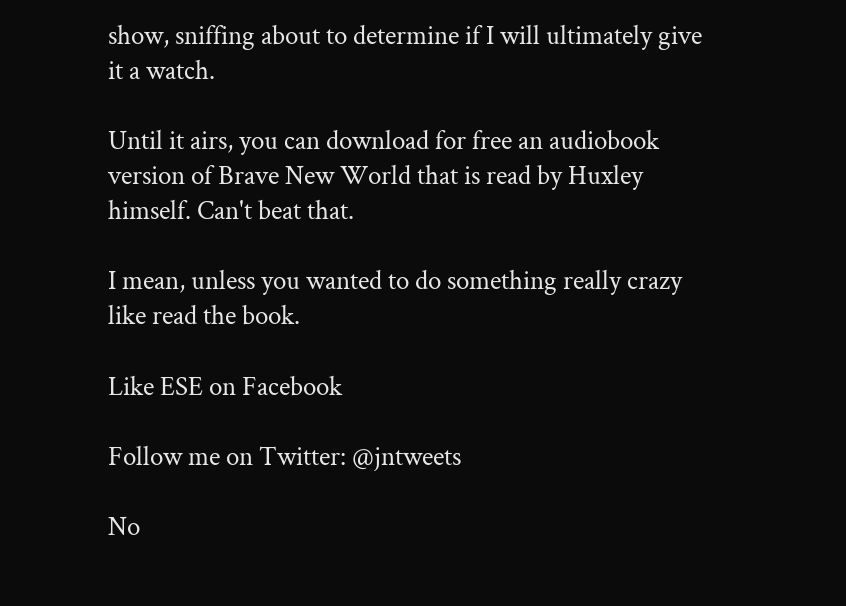show, sniffing about to determine if I will ultimately give it a watch.

Until it airs, you can download for free an audiobook version of Brave New World that is read by Huxley himself. Can't beat that.

I mean, unless you wanted to do something really crazy like read the book.

Like ESE on Facebook

Follow me on Twitter: @jntweets

No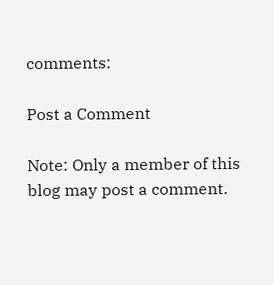comments:

Post a Comment

Note: Only a member of this blog may post a comment.